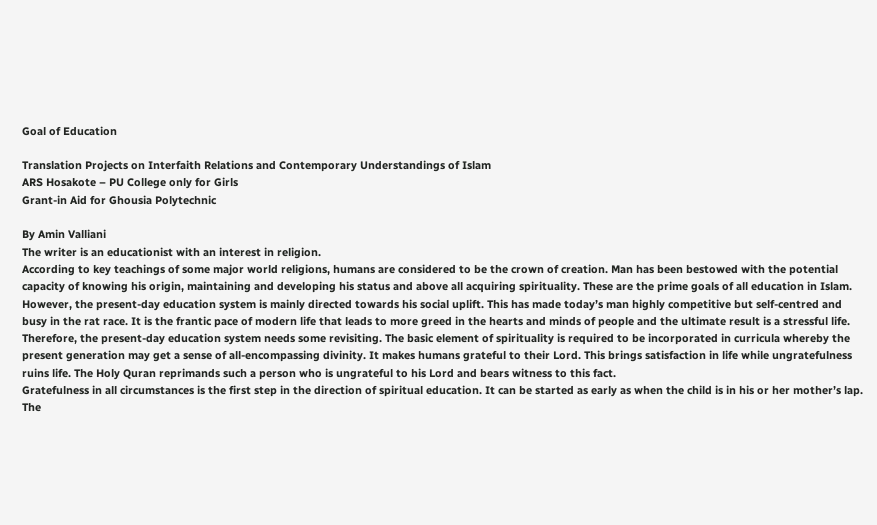Goal of Education

Translation Projects on Interfaith Relations and Contemporary Understandings of Islam
ARS Hosakote – PU College only for Girls
Grant-in Aid for Ghousia Polytechnic

By Amin Valliani
The writer is an educationist with an interest in religion.
According to key teachings of some major world religions, humans are considered to be the crown of creation. Man has been bestowed with the potential capacity of knowing his origin, maintaining and developing his status and above all acquiring spirituality. These are the prime goals of all education in Islam.
However, the present-day education system is mainly directed towards his social uplift. This has made today’s man highly competitive but self-centred and busy in the rat race. It is the frantic pace of modern life that leads to more greed in the hearts and minds of people and the ultimate result is a stressful life.
Therefore, the present-day education system needs some revisiting. The basic element of spirituality is required to be incorporated in curricula whereby the present generation may get a sense of all-encompassing divinity. It makes humans grateful to their Lord. This brings satisfaction in life while ungratefulness ruins life. The Holy Quran reprimands such a person who is ungrateful to his Lord and bears witness to this fact.
Gratefulness in all circumstances is the first step in the direction of spiritual education. It can be started as early as when the child is in his or her mother’s lap. The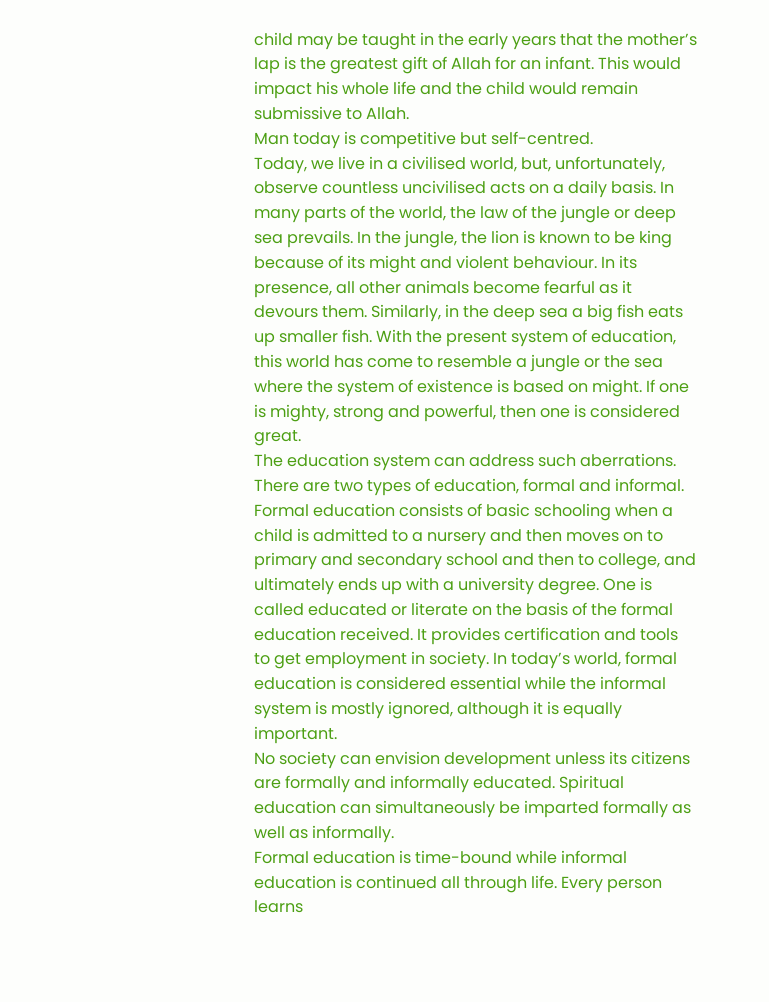child may be taught in the early years that the mother’s lap is the greatest gift of Allah for an infant. This would impact his whole life and the child would remain submissive to Allah.
Man today is competitive but self-centred.
Today, we live in a civilised world, but, unfortunately, observe countless uncivilised acts on a daily basis. In many parts of the world, the law of the jungle or deep sea prevails. In the jungle, the lion is known to be king because of its might and violent behaviour. In its presence, all other animals become fearful as it devours them. Similarly, in the deep sea a big fish eats up smaller fish. With the present system of education, this world has come to resemble a jungle or the sea where the system of existence is based on might. If one is mighty, strong and powerful, then one is considered great.
The education system can address such aberrations. There are two types of education, formal and informal. Formal education consists of basic schooling when a child is admitted to a nursery and then moves on to primary and secondary school and then to college, and ultimately ends up with a university degree. One is called educated or literate on the basis of the formal education received. It provides certification and tools to get employment in society. In today’s world, formal education is considered essential while the informal system is mostly ignored, although it is equally important.
No society can envision development unless its citizens are formally and informally educated. Spiritual education can simultaneously be imparted formally as well as informally.
Formal education is time-bound while informal education is continued all through life. Every person learns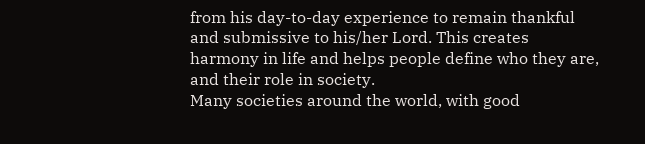from his day-to-day experience to remain thankful and submissive to his/her Lord. This creates harmony in life and helps people define who they are, and their role in society.
Many societies around the world, with good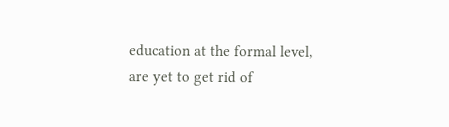education at the formal level, are yet to get rid of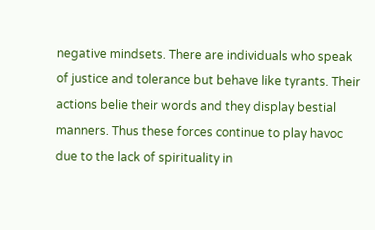negative mindsets. There are individuals who speak of justice and tolerance but behave like tyrants. Their actions belie their words and they display bestial manners. Thus these forces continue to play havoc due to the lack of spirituality in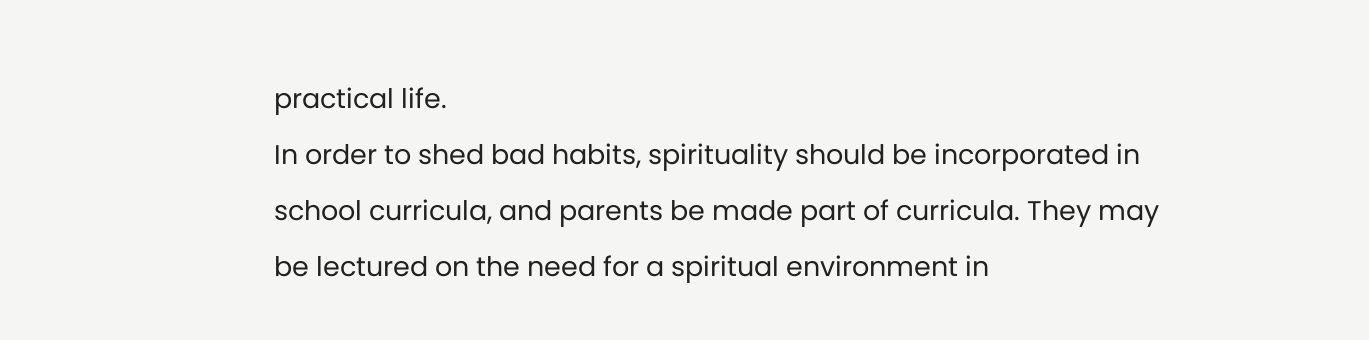practical life.
In order to shed bad habits, spirituality should be incorporated in school curricula, and parents be made part of curricula. They may be lectured on the need for a spiritual environment in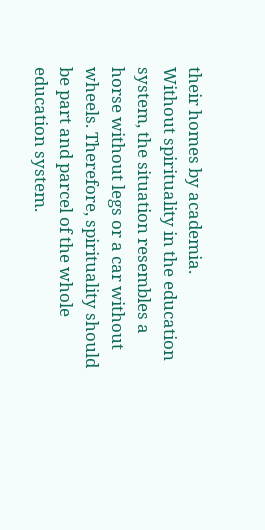their homes by academia.
Without spirituality in the education system, the situation resembles a horse without legs or a car without wheels. Therefore, spirituality should be part and parcel of the whole education system.